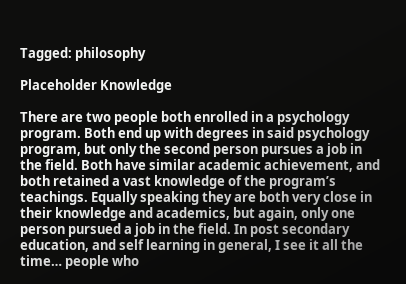Tagged: philosophy

Placeholder Knowledge

There are two people both enrolled in a psychology program. Both end up with degrees in said psychology program, but only the second person pursues a job in the field. Both have similar academic achievement, and both retained a vast knowledge of the program’s teachings. Equally speaking they are both very close in their knowledge and academics, but again, only one person pursued a job in the field. In post secondary education, and self learning in general, I see it all the time… people who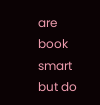are book smart but do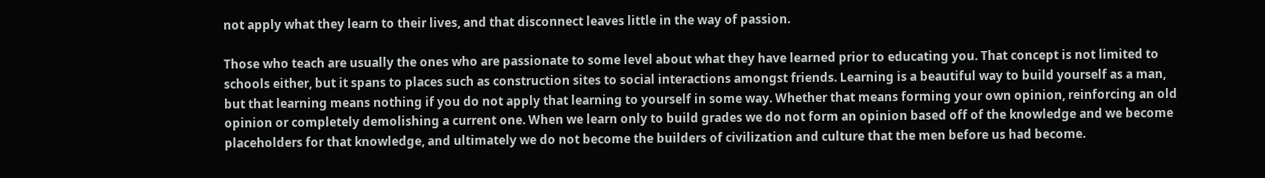not apply what they learn to their lives, and that disconnect leaves little in the way of passion.

Those who teach are usually the ones who are passionate to some level about what they have learned prior to educating you. That concept is not limited to schools either, but it spans to places such as construction sites to social interactions amongst friends. Learning is a beautiful way to build yourself as a man, but that learning means nothing if you do not apply that learning to yourself in some way. Whether that means forming your own opinion, reinforcing an old opinion or completely demolishing a current one. When we learn only to build grades we do not form an opinion based off of the knowledge and we become placeholders for that knowledge, and ultimately we do not become the builders of civilization and culture that the men before us had become.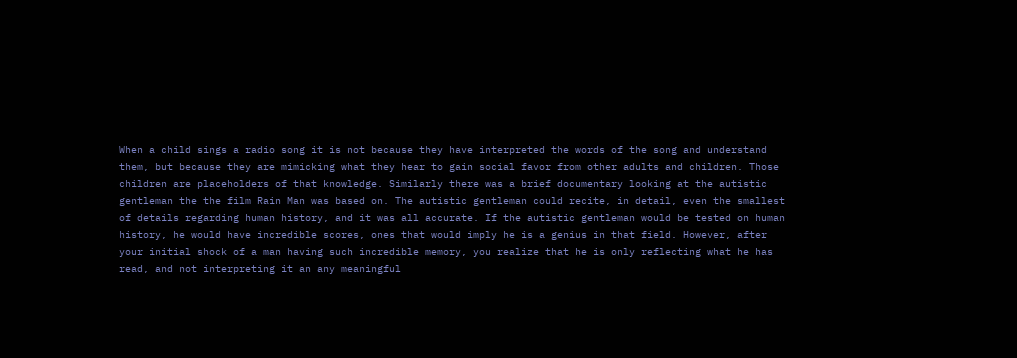When a child sings a radio song it is not because they have interpreted the words of the song and understand them, but because they are mimicking what they hear to gain social favor from other adults and children. Those children are placeholders of that knowledge. Similarly there was a brief documentary looking at the autistic gentleman the the film Rain Man was based on. The autistic gentleman could recite, in detail, even the smallest of details regarding human history, and it was all accurate. If the autistic gentleman would be tested on human history, he would have incredible scores, ones that would imply he is a genius in that field. However, after your initial shock of a man having such incredible memory, you realize that he is only reflecting what he has read, and not interpreting it an any meaningful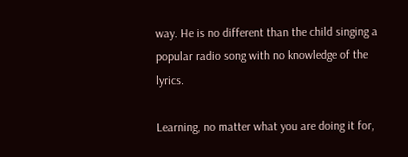way. He is no different than the child singing a popular radio song with no knowledge of the lyrics.

Learning, no matter what you are doing it for,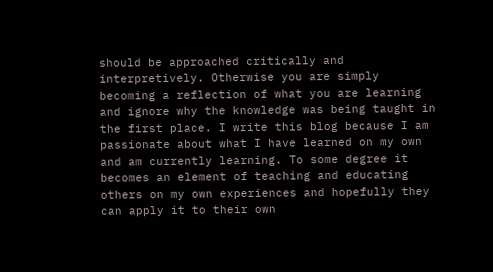should be approached critically and interpretively. Otherwise you are simply becoming a reflection of what you are learning and ignore why the knowledge was being taught in the first place. I write this blog because I am passionate about what I have learned on my own and am currently learning. To some degree it becomes an element of teaching and educating others on my own experiences and hopefully they can apply it to their own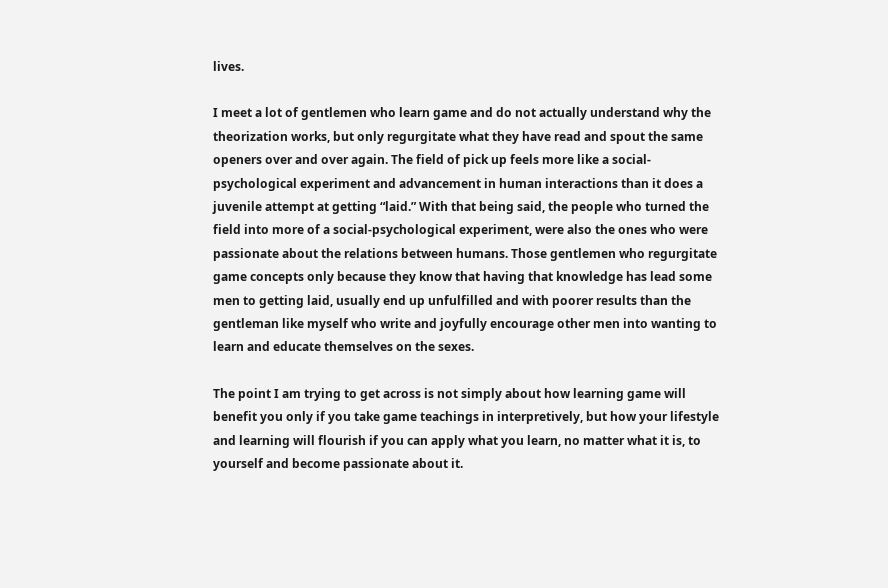lives.

I meet a lot of gentlemen who learn game and do not actually understand why the theorization works, but only regurgitate what they have read and spout the same openers over and over again. The field of pick up feels more like a social-psychological experiment and advancement in human interactions than it does a juvenile attempt at getting “laid.” With that being said, the people who turned the field into more of a social-psychological experiment, were also the ones who were passionate about the relations between humans. Those gentlemen who regurgitate game concepts only because they know that having that knowledge has lead some men to getting laid, usually end up unfulfilled and with poorer results than the gentleman like myself who write and joyfully encourage other men into wanting to learn and educate themselves on the sexes.

The point I am trying to get across is not simply about how learning game will benefit you only if you take game teachings in interpretively, but how your lifestyle and learning will flourish if you can apply what you learn, no matter what it is, to yourself and become passionate about it.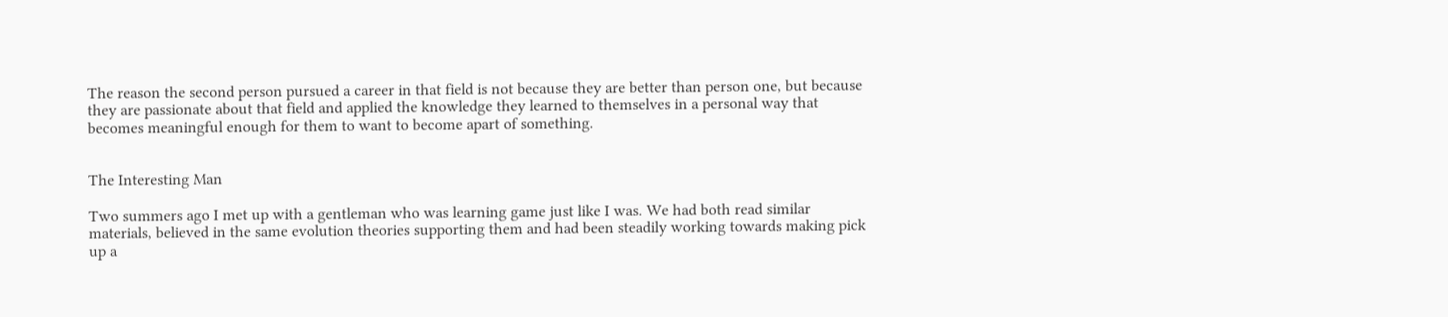The reason the second person pursued a career in that field is not because they are better than person one, but because they are passionate about that field and applied the knowledge they learned to themselves in a personal way that becomes meaningful enough for them to want to become apart of something.


The Interesting Man

Two summers ago I met up with a gentleman who was learning game just like I was. We had both read similar materials, believed in the same evolution theories supporting them and had been steadily working towards making pick up a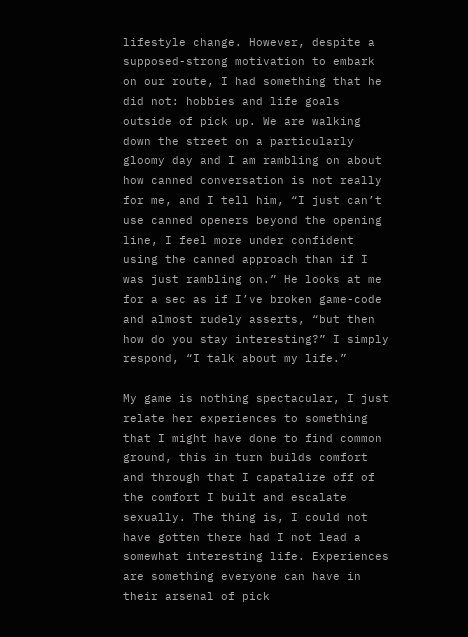lifestyle change. However, despite a supposed-strong motivation to embark on our route, I had something that he did not: hobbies and life goals outside of pick up. We are walking down the street on a particularly gloomy day and I am rambling on about how canned conversation is not really for me, and I tell him, “I just can’t use canned openers beyond the opening line, I feel more under confident using the canned approach than if I was just rambling on.” He looks at me for a sec as if I’ve broken game-code and almost rudely asserts, “but then how do you stay interesting?” I simply respond, “I talk about my life.”

My game is nothing spectacular, I just relate her experiences to something that I might have done to find common ground, this in turn builds comfort and through that I capatalize off of the comfort I built and escalate sexually. The thing is, I could not have gotten there had I not lead a somewhat interesting life. Experiences are something everyone can have in their arsenal of pick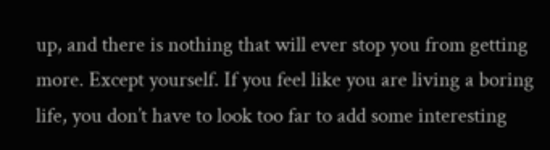up, and there is nothing that will ever stop you from getting more. Except yourself. If you feel like you are living a boring life, you don’t have to look too far to add some interesting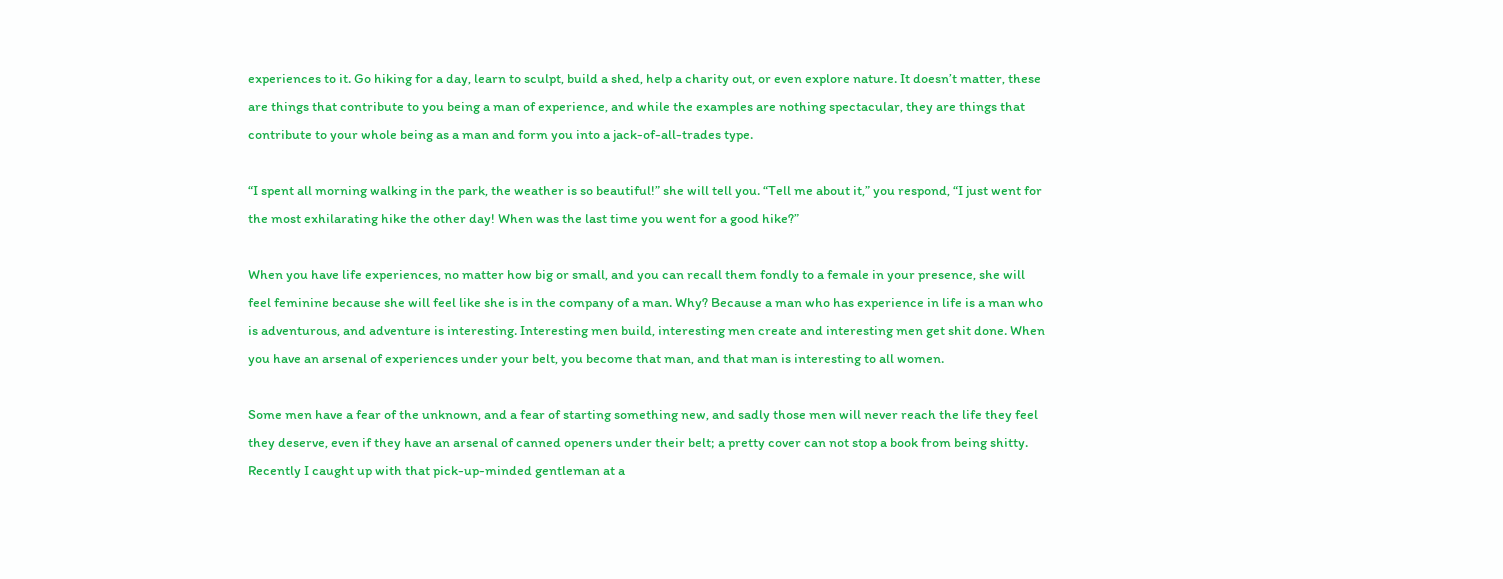experiences to it. Go hiking for a day, learn to sculpt, build a shed, help a charity out, or even explore nature. It doesn’t matter, these are things that contribute to you being a man of experience, and while the examples are nothing spectacular, they are things that contribute to your whole being as a man and form you into a jack-of-all-trades type.

“I spent all morning walking in the park, the weather is so beautiful!” she will tell you. “Tell me about it,” you respond, “I just went for the most exhilarating hike the other day! When was the last time you went for a good hike?”

When you have life experiences, no matter how big or small, and you can recall them fondly to a female in your presence, she will feel feminine because she will feel like she is in the company of a man. Why? Because a man who has experience in life is a man who is adventurous, and adventure is interesting. Interesting men build, interesting men create and interesting men get shit done. When you have an arsenal of experiences under your belt, you become that man, and that man is interesting to all women.

Some men have a fear of the unknown, and a fear of starting something new, and sadly those men will never reach the life they feel they deserve, even if they have an arsenal of canned openers under their belt; a pretty cover can not stop a book from being shitty. Recently I caught up with that pick-up-minded gentleman at a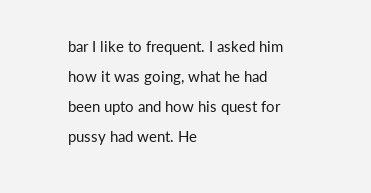bar I like to frequent. I asked him how it was going, what he had been upto and how his quest for pussy had went. He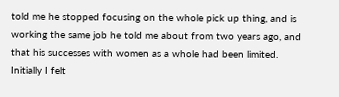told me he stopped focusing on the whole pick up thing, and is working the same job he told me about from two years ago, and that his successes with women as a whole had been limited. Initially I felt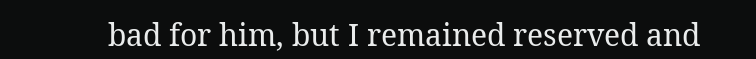bad for him, but I remained reserved and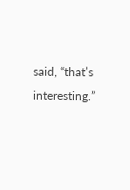said, “that’s interesting.”